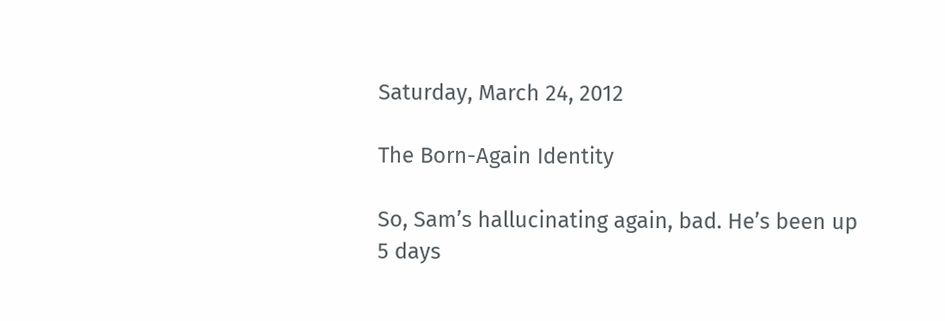Saturday, March 24, 2012

The Born-Again Identity

So, Sam’s hallucinating again, bad. He’s been up 5 days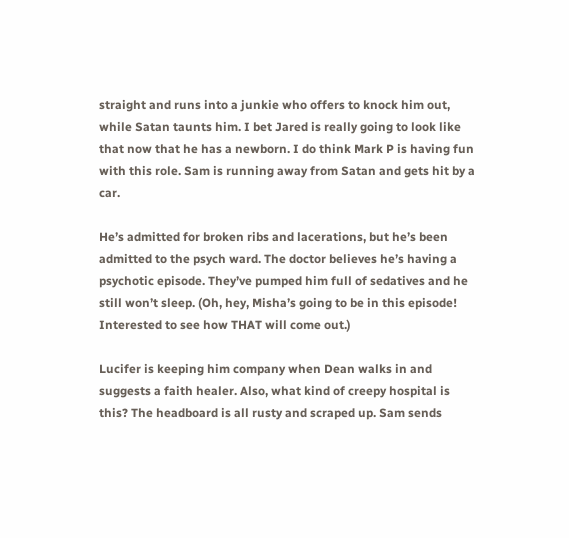straight and runs into a junkie who offers to knock him out, while Satan taunts him. I bet Jared is really going to look like that now that he has a newborn. I do think Mark P is having fun with this role. Sam is running away from Satan and gets hit by a car.

He’s admitted for broken ribs and lacerations, but he’s been admitted to the psych ward. The doctor believes he’s having a psychotic episode. They’ve pumped him full of sedatives and he still won’t sleep. (Oh, hey, Misha’s going to be in this episode! Interested to see how THAT will come out.)

Lucifer is keeping him company when Dean walks in and suggests a faith healer. Also, what kind of creepy hospital is this? The headboard is all rusty and scraped up. Sam sends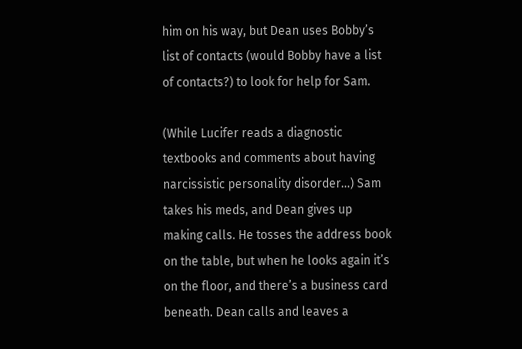him on his way, but Dean uses Bobby’s list of contacts (would Bobby have a list of contacts?) to look for help for Sam.

(While Lucifer reads a diagnostic textbooks and comments about having narcissistic personality disorder...) Sam takes his meds, and Dean gives up making calls. He tosses the address book on the table, but when he looks again it’s on the floor, and there’s a business card beneath. Dean calls and leaves a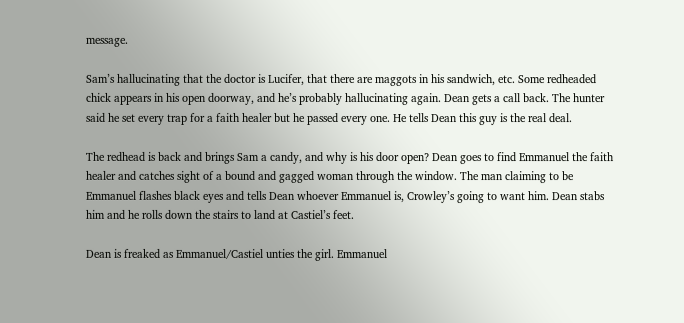message.

Sam’s hallucinating that the doctor is Lucifer, that there are maggots in his sandwich, etc. Some redheaded chick appears in his open doorway, and he’s probably hallucinating again. Dean gets a call back. The hunter said he set every trap for a faith healer but he passed every one. He tells Dean this guy is the real deal.

The redhead is back and brings Sam a candy, and why is his door open? Dean goes to find Emmanuel the faith healer and catches sight of a bound and gagged woman through the window. The man claiming to be Emmanuel flashes black eyes and tells Dean whoever Emmanuel is, Crowley’s going to want him. Dean stabs him and he rolls down the stairs to land at Castiel’s feet.

Dean is freaked as Emmanuel/Castiel unties the girl. Emmanuel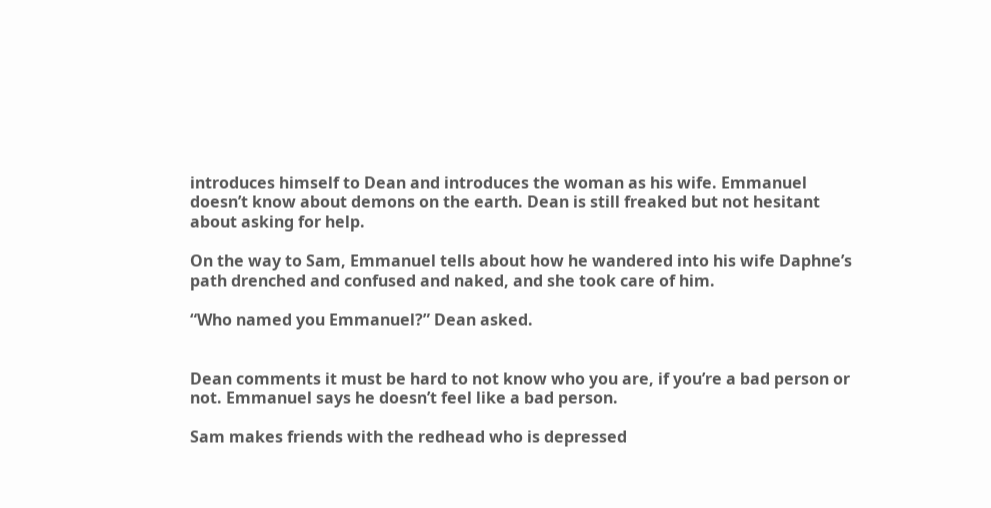introduces himself to Dean and introduces the woman as his wife. Emmanuel doesn’t know about demons on the earth. Dean is still freaked but not hesitant about asking for help.

On the way to Sam, Emmanuel tells about how he wandered into his wife Daphne’s path drenched and confused and naked, and she took care of him.

“Who named you Emmanuel?” Dean asked.


Dean comments it must be hard to not know who you are, if you’re a bad person or not. Emmanuel says he doesn’t feel like a bad person.

Sam makes friends with the redhead who is depressed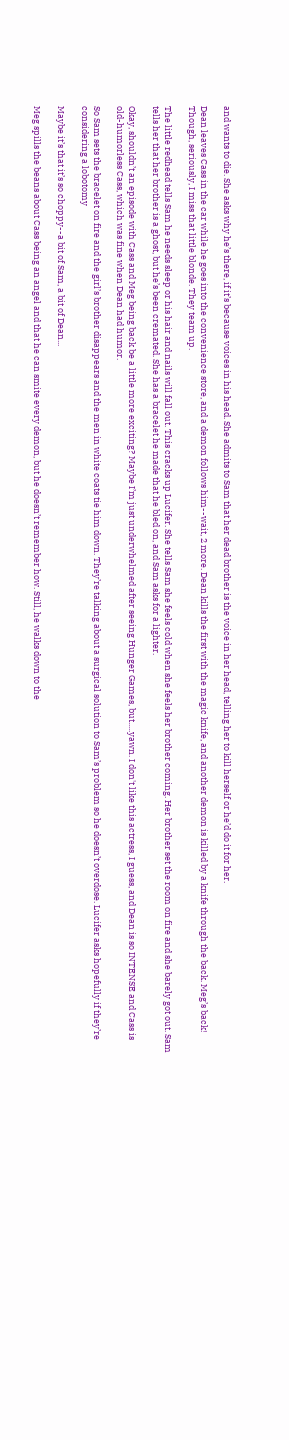and wants to die. She asks why he’s there, if it’s because voices in his head. She admits to Sam that her dead brother is the voice in her head, telling her to kill herself or he’d do it for her.

Dean leaves Cass in the car while he goes into the convenience store, and a demon follows him--wait, 2 more. Dean kills the first with the magic knife, and another demon is killed by a knife through the back. Meg’s back! Though, seriously, I miss that little blonde. They team up.

The little redhead tells Sam he needs sleep or his hair and nails will fall out. This cracks up Lucifer. She tells Sam she feels cold when she feels her brother coming. Her brother set the room on fire and she barely got out. Sam tells her that her brother is a ghost, but he’s been cremated. She has a bracelet he made that he bled on, and Sam asks for a lighter.

Okay, shouldn’t an episode with Cass and Meg being back be a little more exciting? Maybe I’m just underwhelmed after seeing Hunger Games, but.....yawn. I don't like this actress, I guess, and Dean is so INTENSE and Cass is old-humorless Cass, which was fine when Dean had humor.

So Sam sets the bracelet on fire and the girl’s brother disappears and the men in white coats tie him down. They’re talking about a surgical solution to Sam’s problem so he doesn’t overdose. Lucifer asks hopefully if they’re considering a lobotomy

Maybe it’s that it’s so choppy--a bit of Sam, a bit of Dean...

Meg spills the beans about Cass being an angel and that he can smite every demon, but he doesn’t remember how. Still, he walks down to the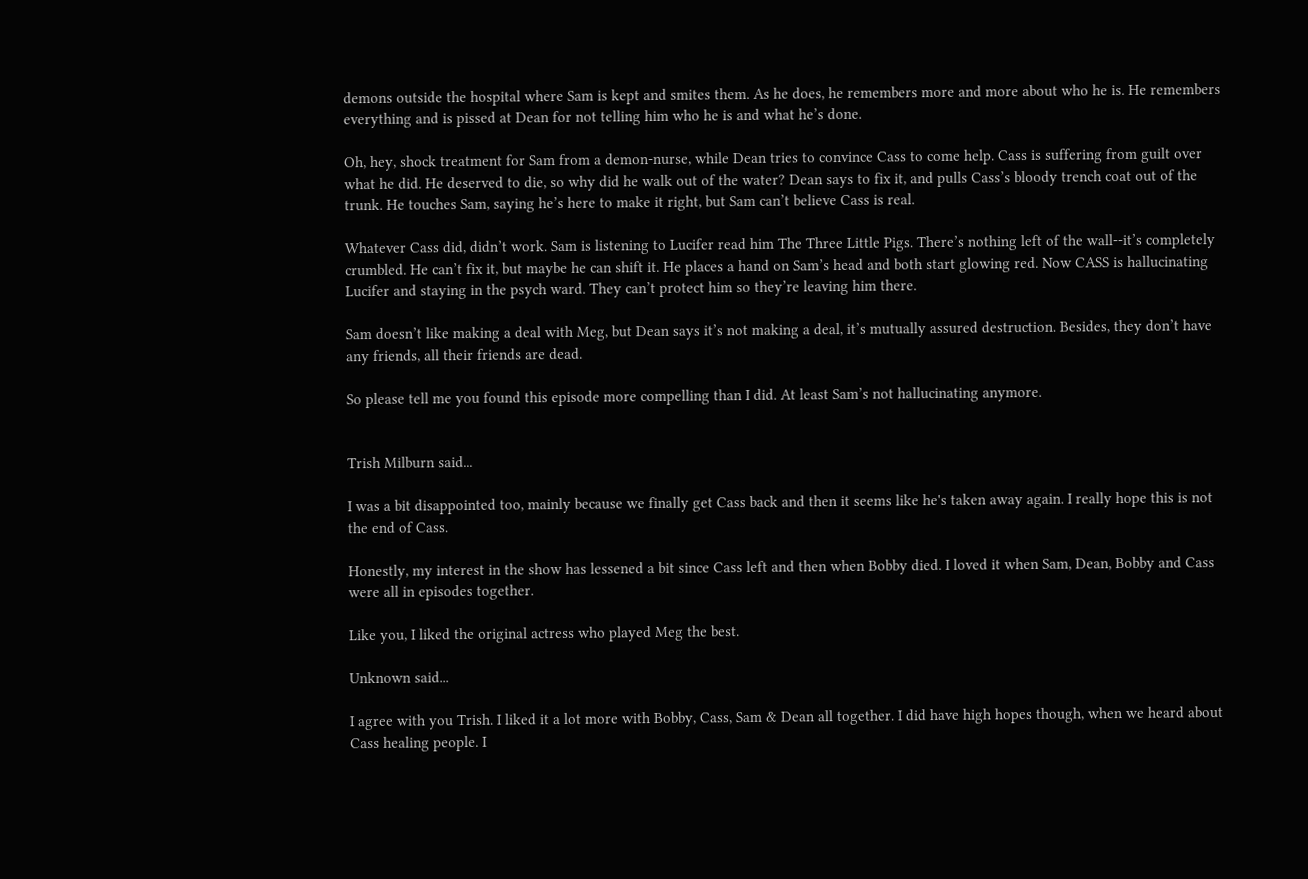demons outside the hospital where Sam is kept and smites them. As he does, he remembers more and more about who he is. He remembers everything and is pissed at Dean for not telling him who he is and what he’s done.

Oh, hey, shock treatment for Sam from a demon-nurse, while Dean tries to convince Cass to come help. Cass is suffering from guilt over what he did. He deserved to die, so why did he walk out of the water? Dean says to fix it, and pulls Cass’s bloody trench coat out of the trunk. He touches Sam, saying he’s here to make it right, but Sam can’t believe Cass is real.

Whatever Cass did, didn’t work. Sam is listening to Lucifer read him The Three Little Pigs. There’s nothing left of the wall--it’s completely crumbled. He can’t fix it, but maybe he can shift it. He places a hand on Sam’s head and both start glowing red. Now CASS is hallucinating Lucifer and staying in the psych ward. They can’t protect him so they’re leaving him there.

Sam doesn’t like making a deal with Meg, but Dean says it’s not making a deal, it’s mutually assured destruction. Besides, they don’t have any friends, all their friends are dead.

So please tell me you found this episode more compelling than I did. At least Sam’s not hallucinating anymore.


Trish Milburn said...

I was a bit disappointed too, mainly because we finally get Cass back and then it seems like he's taken away again. I really hope this is not the end of Cass.

Honestly, my interest in the show has lessened a bit since Cass left and then when Bobby died. I loved it when Sam, Dean, Bobby and Cass were all in episodes together.

Like you, I liked the original actress who played Meg the best.

Unknown said...

I agree with you Trish. I liked it a lot more with Bobby, Cass, Sam & Dean all together. I did have high hopes though, when we heard about Cass healing people. I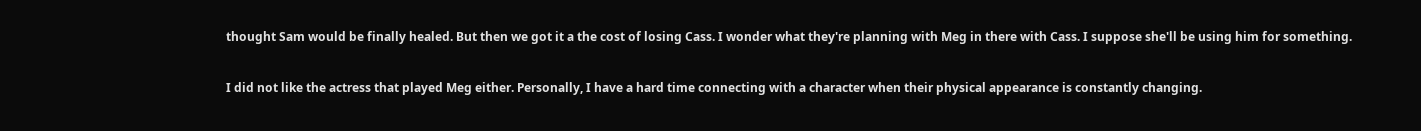thought Sam would be finally healed. But then we got it a the cost of losing Cass. I wonder what they're planning with Meg in there with Cass. I suppose she'll be using him for something.

I did not like the actress that played Meg either. Personally, I have a hard time connecting with a character when their physical appearance is constantly changing.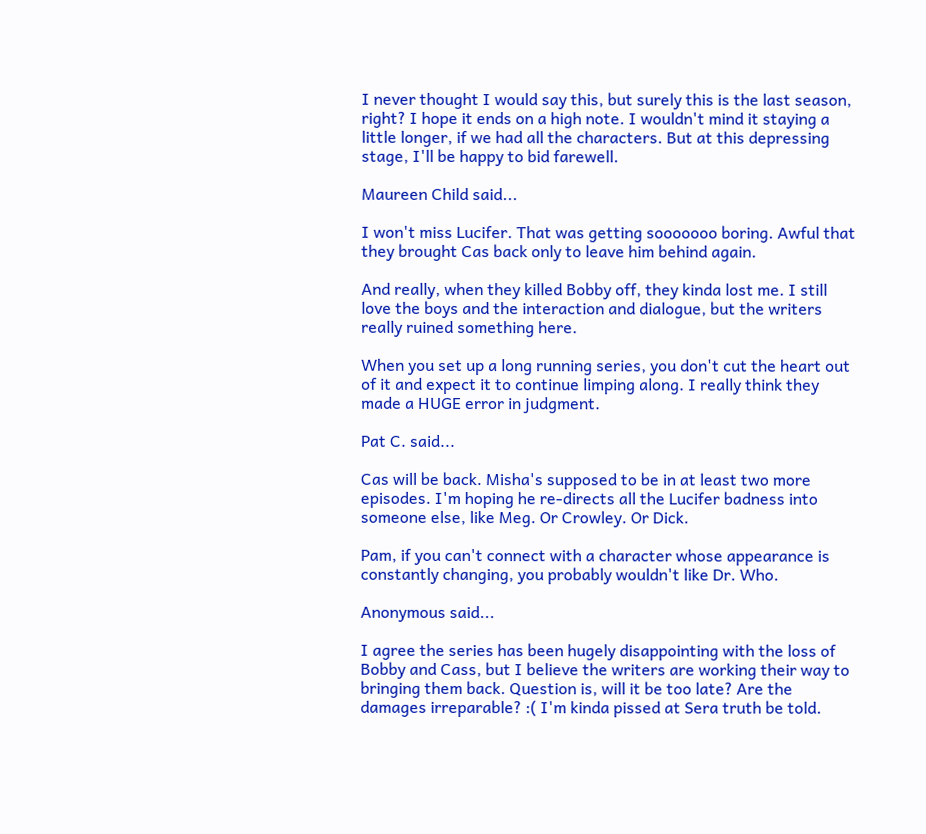I never thought I would say this, but surely this is the last season, right? I hope it ends on a high note. I wouldn't mind it staying a little longer, if we had all the characters. But at this depressing stage, I'll be happy to bid farewell.

Maureen Child said...

I won't miss Lucifer. That was getting sooooooo boring. Awful that they brought Cas back only to leave him behind again.

And really, when they killed Bobby off, they kinda lost me. I still love the boys and the interaction and dialogue, but the writers really ruined something here.

When you set up a long running series, you don't cut the heart out of it and expect it to continue limping along. I really think they made a HUGE error in judgment.

Pat C. said...

Cas will be back. Misha's supposed to be in at least two more episodes. I'm hoping he re-directs all the Lucifer badness into someone else, like Meg. Or Crowley. Or Dick.

Pam, if you can't connect with a character whose appearance is constantly changing, you probably wouldn't like Dr. Who.

Anonymous said...

I agree the series has been hugely disappointing with the loss of Bobby and Cass, but I believe the writers are working their way to bringing them back. Question is, will it be too late? Are the damages irreparable? :( I'm kinda pissed at Sera truth be told.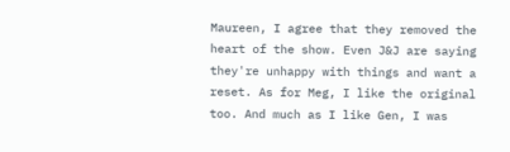Maureen, I agree that they removed the heart of the show. Even J&J are saying they're unhappy with things and want a reset. As for Meg, I like the original too. And much as I like Gen, I was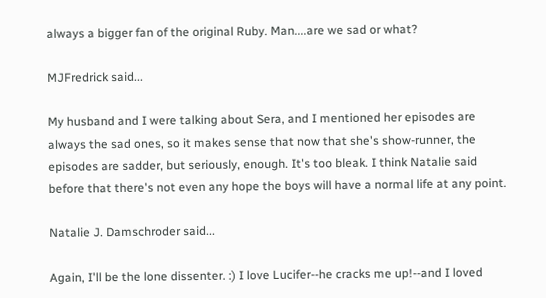always a bigger fan of the original Ruby. Man....are we sad or what?

MJFredrick said...

My husband and I were talking about Sera, and I mentioned her episodes are always the sad ones, so it makes sense that now that she's show-runner, the episodes are sadder, but seriously, enough. It's too bleak. I think Natalie said before that there's not even any hope the boys will have a normal life at any point.

Natalie J. Damschroder said...

Again, I'll be the lone dissenter. :) I love Lucifer--he cracks me up!--and I loved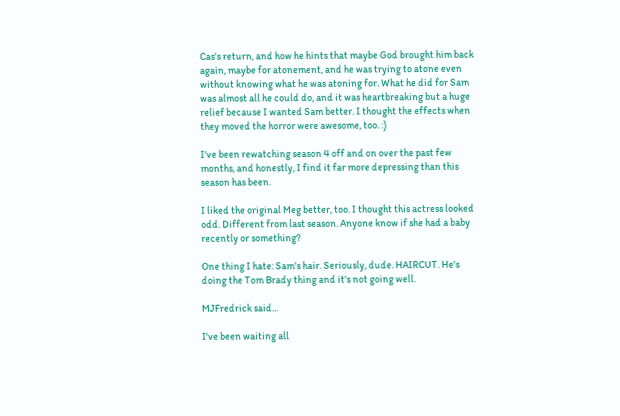Cas's return, and how he hints that maybe God brought him back again, maybe for atonement, and he was trying to atone even without knowing what he was atoning for. What he did for Sam was almost all he could do, and it was heartbreaking but a huge relief because I wanted Sam better. I thought the effects when they moved the horror were awesome, too. :)

I've been rewatching season 4 off and on over the past few months, and honestly, I find it far more depressing than this season has been.

I liked the original Meg better, too. I thought this actress looked odd. Different from last season. Anyone know if she had a baby recently or something?

One thing I hate: Sam's hair. Seriously, dude. HAIRCUT. He's doing the Tom Brady thing and it's not going well.

MJFredrick said...

I've been waiting all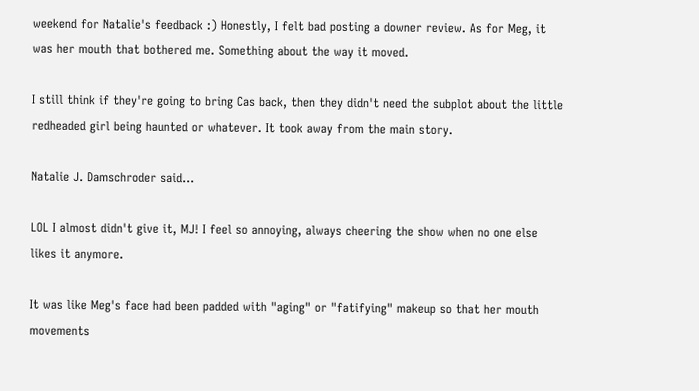weekend for Natalie's feedback :) Honestly, I felt bad posting a downer review. As for Meg, it was her mouth that bothered me. Something about the way it moved.

I still think if they're going to bring Cas back, then they didn't need the subplot about the little redheaded girl being haunted or whatever. It took away from the main story.

Natalie J. Damschroder said...

LOL I almost didn't give it, MJ! I feel so annoying, always cheering the show when no one else likes it anymore.

It was like Meg's face had been padded with "aging" or "fatifying" makeup so that her mouth movements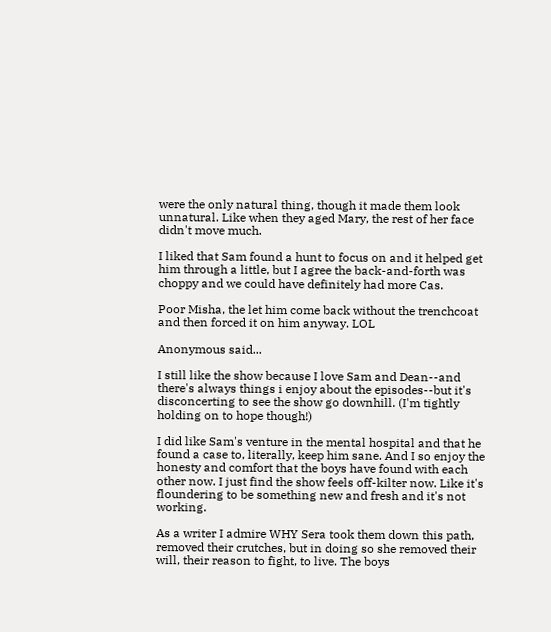were the only natural thing, though it made them look unnatural. Like when they aged Mary, the rest of her face didn't move much.

I liked that Sam found a hunt to focus on and it helped get him through a little, but I agree the back-and-forth was choppy and we could have definitely had more Cas.

Poor Misha, the let him come back without the trenchcoat and then forced it on him anyway. LOL

Anonymous said...

I still like the show because I love Sam and Dean--and there's always things i enjoy about the episodes--but it's disconcerting to see the show go downhill. (I'm tightly holding on to hope though!)

I did like Sam's venture in the mental hospital and that he found a case to, literally, keep him sane. And I so enjoy the honesty and comfort that the boys have found with each other now. I just find the show feels off-kilter now. Like it's floundering to be something new and fresh and it's not working.

As a writer I admire WHY Sera took them down this path, removed their crutches, but in doing so she removed their will, their reason to fight, to live. The boys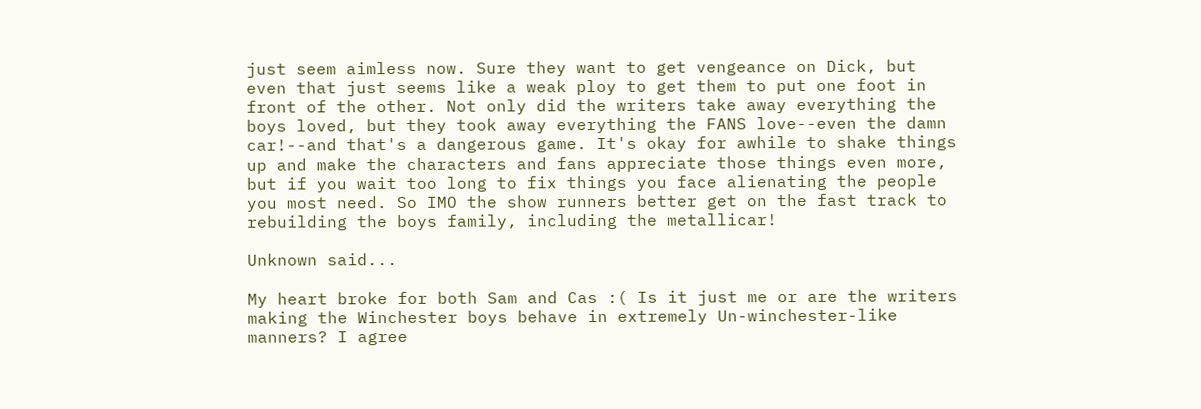just seem aimless now. Sure they want to get vengeance on Dick, but even that just seems like a weak ploy to get them to put one foot in front of the other. Not only did the writers take away everything the boys loved, but they took away everything the FANS love--even the damn car!--and that's a dangerous game. It's okay for awhile to shake things up and make the characters and fans appreciate those things even more, but if you wait too long to fix things you face alienating the people you most need. So IMO the show runners better get on the fast track to rebuilding the boys family, including the metallicar!

Unknown said...

My heart broke for both Sam and Cas :( Is it just me or are the writers making the Winchester boys behave in extremely Un-winchester-like manners? I agree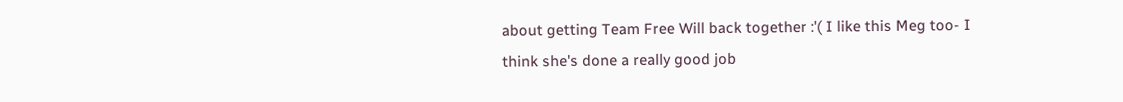about getting Team Free Will back together :'( I like this Meg too- I think she's done a really good job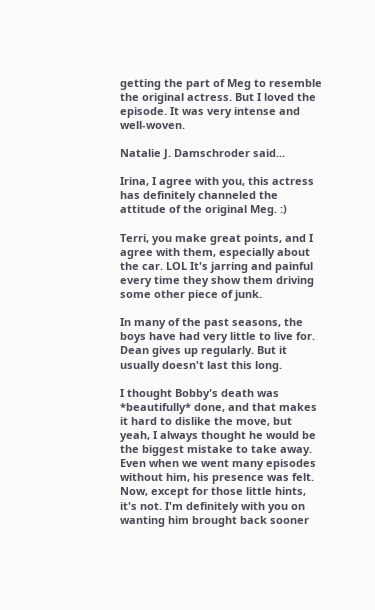getting the part of Meg to resemble the original actress. But I loved the episode. It was very intense and well-woven.

Natalie J. Damschroder said...

Irina, I agree with you, this actress has definitely channeled the attitude of the original Meg. :)

Terri, you make great points, and I agree with them, especially about the car. LOL It's jarring and painful every time they show them driving some other piece of junk.

In many of the past seasons, the boys have had very little to live for. Dean gives up regularly. But it usually doesn't last this long.

I thought Bobby's death was *beautifully* done, and that makes it hard to dislike the move, but yeah, I always thought he would be the biggest mistake to take away. Even when we went many episodes without him, his presence was felt. Now, except for those little hints, it's not. I'm definitely with you on wanting him brought back sooner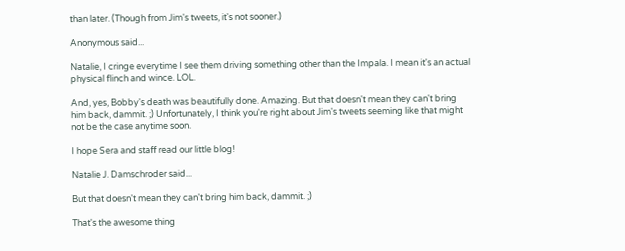than later. (Though from Jim's tweets, it's not sooner.)

Anonymous said...

Natalie, I cringe everytime I see them driving something other than the Impala. I mean it's an actual physical flinch and wince. LOL.

And, yes, Bobby's death was beautifully done. Amazing. But that doesn't mean they can't bring him back, dammit. ;) Unfortunately, I think you're right about Jim's tweets seeming like that might not be the case anytime soon.

I hope Sera and staff read our little blog!

Natalie J. Damschroder said...

But that doesn't mean they can't bring him back, dammit. ;)

That's the awesome thing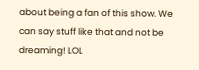about being a fan of this show. We can say stuff like that and not be dreaming! LOL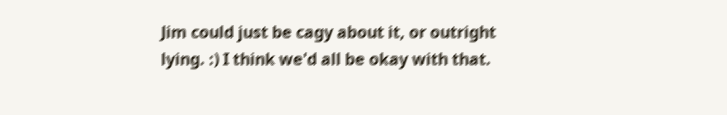Jim could just be cagy about it, or outright lying. :) I think we'd all be okay with that.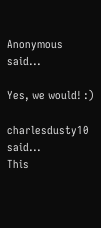Anonymous said...

Yes, we would! :)

charlesdusty10 said...
This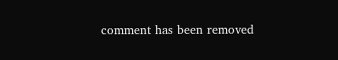comment has been removed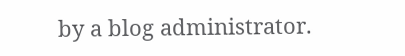by a blog administrator.